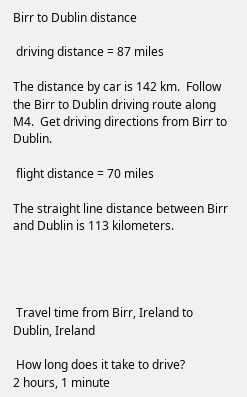Birr to Dublin distance

 driving distance = 87 miles

The distance by car is 142 km.  Follow the Birr to Dublin driving route along M4.  Get driving directions from Birr to Dublin.

 flight distance = 70 miles

The straight line distance between Birr and Dublin is 113 kilometers.




 Travel time from Birr, Ireland to Dublin, Ireland

 How long does it take to drive?
2 hours, 1 minute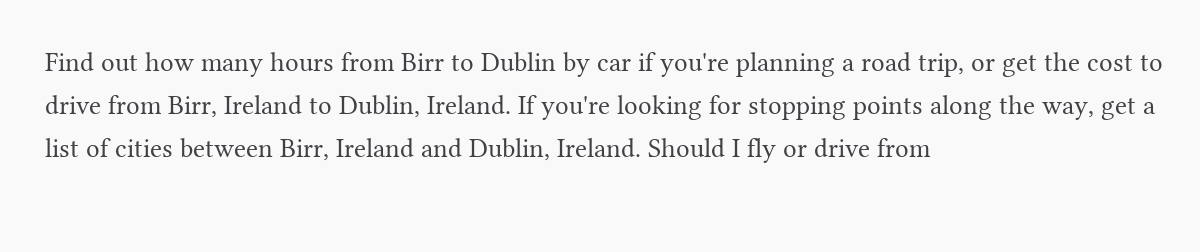Find out how many hours from Birr to Dublin by car if you're planning a road trip, or get the cost to drive from Birr, Ireland to Dublin, Ireland. If you're looking for stopping points along the way, get a list of cities between Birr, Ireland and Dublin, Ireland. Should I fly or drive from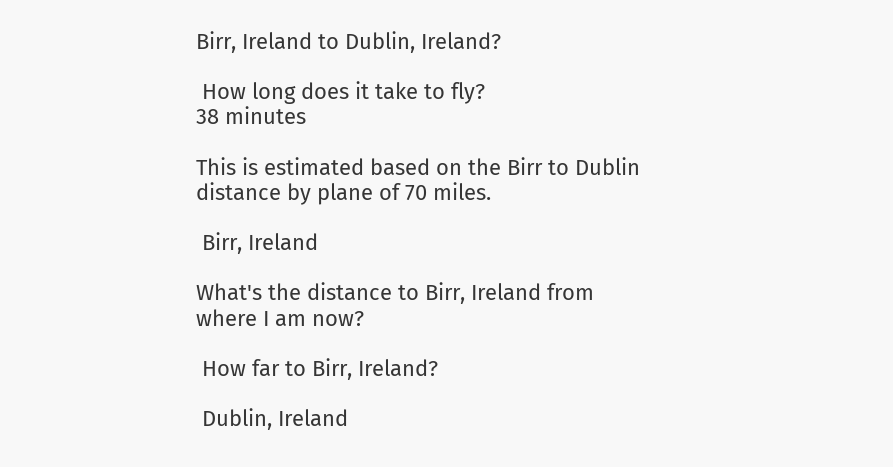Birr, Ireland to Dublin, Ireland?

 How long does it take to fly?
38 minutes

This is estimated based on the Birr to Dublin distance by plane of 70 miles.

 Birr, Ireland

What's the distance to Birr, Ireland from where I am now?

 How far to Birr, Ireland?

 Dublin, Ireland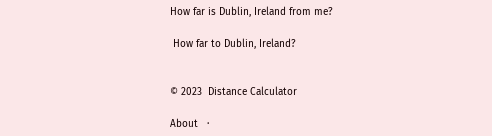How far is Dublin, Ireland from me?

 How far to Dublin, Ireland?


© 2023  Distance Calculator

About   ·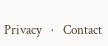Privacy   ·   Contact